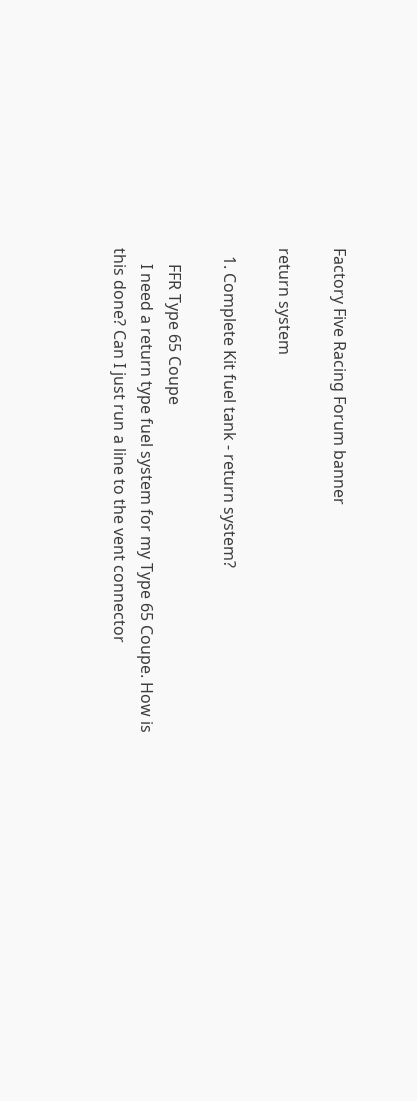Factory Five Racing Forum banner

return system

  1. Complete Kit fuel tank - return system?

    FFR Type 65 Coupe
    I need a return type fuel system for my Type 65 Coupe. How is this done? Can I just run a line to the vent connector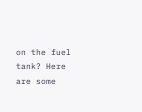on the fuel tank? Here are some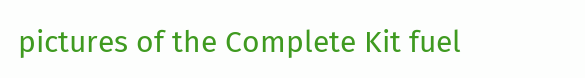pictures of the Complete Kit fuel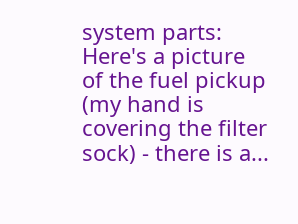system parts: Here's a picture of the fuel pickup (my hand is covering the filter sock) - there is a...